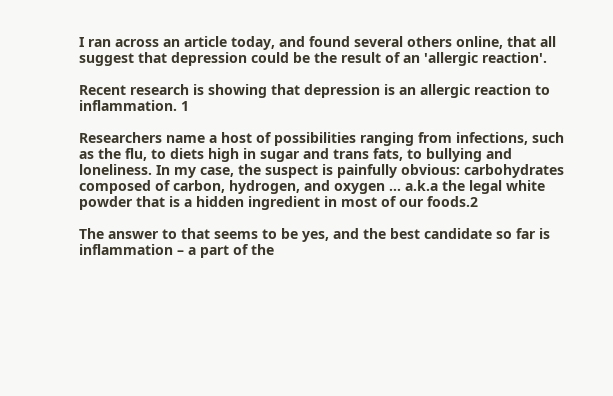I ran across an article today, and found several others online, that all suggest that depression could be the result of an 'allergic reaction'.

Recent research is showing that depression is an allergic reaction to inflammation. 1

Researchers name a host of possibilities ranging from infections, such as the flu, to diets high in sugar and trans fats, to bullying and loneliness. In my case, the suspect is painfully obvious: carbohydrates composed of carbon, hydrogen, and oxygen … a.k.a the legal white powder that is a hidden ingredient in most of our foods.2

The answer to that seems to be yes, and the best candidate so far is inflammation – a part of the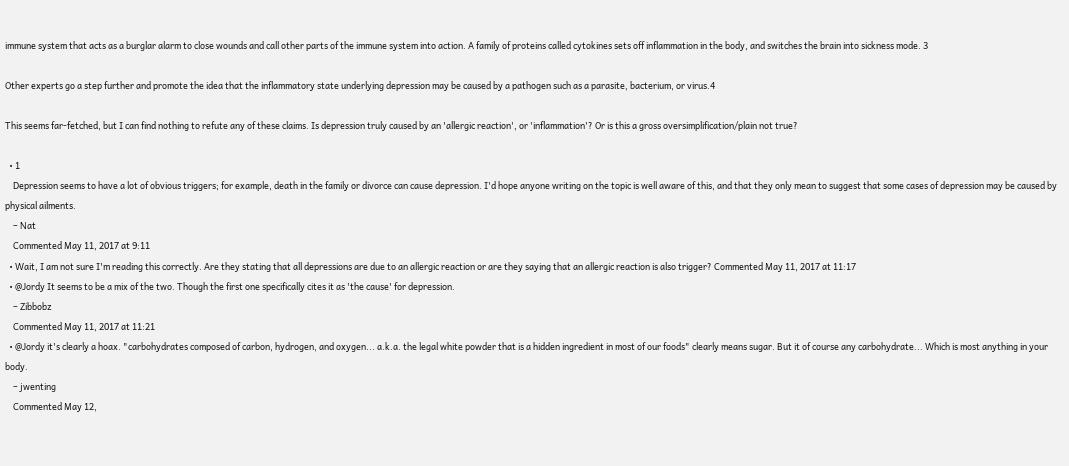immune system that acts as a burglar alarm to close wounds and call other parts of the immune system into action. A family of proteins called cytokines sets off inflammation in the body, and switches the brain into sickness mode. 3

Other experts go a step further and promote the idea that the inflammatory state underlying depression may be caused by a pathogen such as a parasite, bacterium, or virus.4

This seems far-fetched, but I can find nothing to refute any of these claims. Is depression truly caused by an 'allergic reaction', or 'inflammation'? Or is this a gross oversimplification/plain not true?

  • 1
    Depression seems to have a lot of obvious triggers; for example, death in the family or divorce can cause depression. I'd hope anyone writing on the topic is well aware of this, and that they only mean to suggest that some cases of depression may be caused by physical ailments.
    – Nat
    Commented May 11, 2017 at 9:11
  • Wait, I am not sure I'm reading this correctly. Are they stating that all depressions are due to an allergic reaction or are they saying that an allergic reaction is also trigger? Commented May 11, 2017 at 11:17
  • @Jordy It seems to be a mix of the two. Though the first one specifically cites it as 'the cause' for depression.
    – Zibbobz
    Commented May 11, 2017 at 11:21
  • @Jordy it's clearly a hoax. "carbohydrates composed of carbon, hydrogen, and oxygen... a.k.a. the legal white powder that is a hidden ingredient in most of our foods" clearly means sugar. But it of course any carbohydrate... Which is most anything in your body.
    – jwenting
    Commented May 12,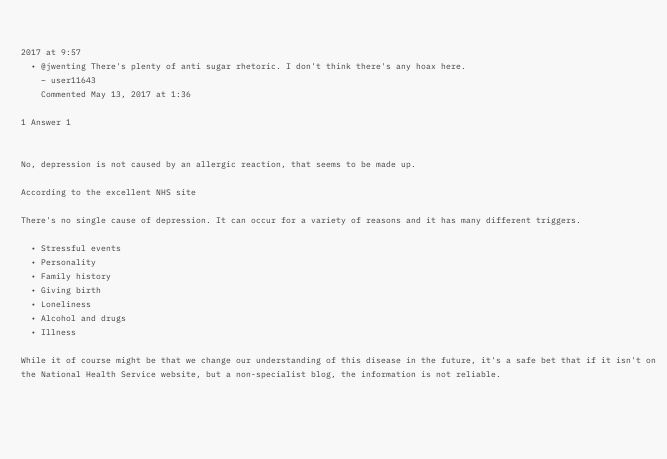2017 at 9:57
  • @jwenting There's plenty of anti sugar rhetoric. I don't think there's any hoax here.
    – user11643
    Commented May 13, 2017 at 1:36

1 Answer 1


No, depression is not caused by an allergic reaction, that seems to be made up.

According to the excellent NHS site

There's no single cause of depression. It can occur for a variety of reasons and it has many different triggers.

  • Stressful events
  • Personality
  • Family history
  • Giving birth
  • Loneliness
  • Alcohol and drugs
  • Illness

While it of course might be that we change our understanding of this disease in the future, it's a safe bet that if it isn't on the National Health Service website, but a non-specialist blog, the information is not reliable.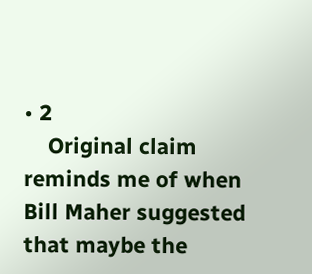• 2
    Original claim reminds me of when Bill Maher suggested that maybe the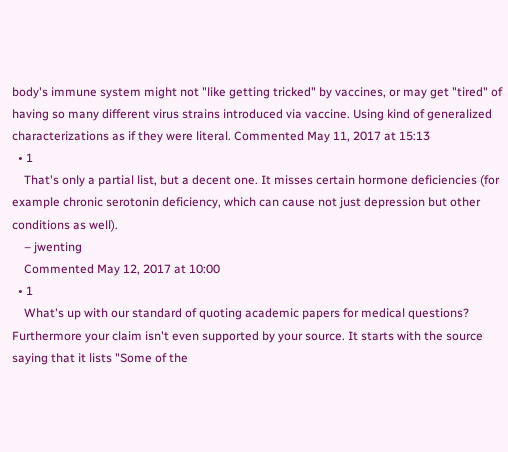body's immune system might not "like getting tricked" by vaccines, or may get "tired" of having so many different virus strains introduced via vaccine. Using kind of generalized characterizations as if they were literal. Commented May 11, 2017 at 15:13
  • 1
    That's only a partial list, but a decent one. It misses certain hormone deficiencies (for example chronic serotonin deficiency, which can cause not just depression but other conditions as well).
    – jwenting
    Commented May 12, 2017 at 10:00
  • 1
    What's up with our standard of quoting academic papers for medical questions? Furthermore your claim isn't even supported by your source. It starts with the source saying that it lists "Some of the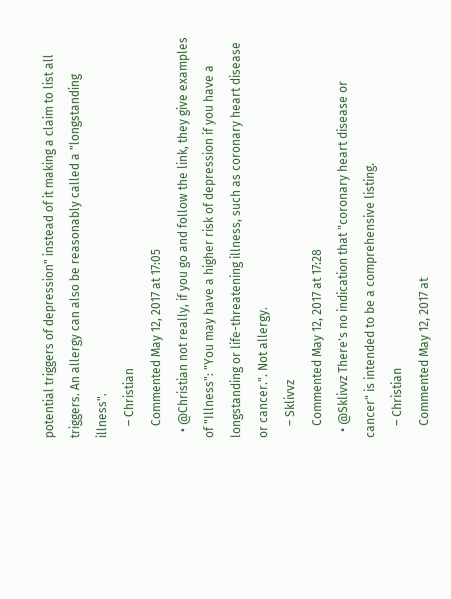potential triggers of depression" instead of it making a claim to list all triggers. An allergy can also be reasonably called a "longstanding illness".
    – Christian
    Commented May 12, 2017 at 17:05
  • @Christian not really, if you go and follow the link, they give examples of "Illness": "You may have a higher risk of depression if you have a longstanding or life-threatening illness, such as coronary heart disease or cancer.". Not allergy.
    – Sklivvz
    Commented May 12, 2017 at 17:28
  • @Sklivvz There's no indication that "coronary heart disease or cancer" is intended to be a comprehensive listing.
    – Christian
    Commented May 12, 2017 at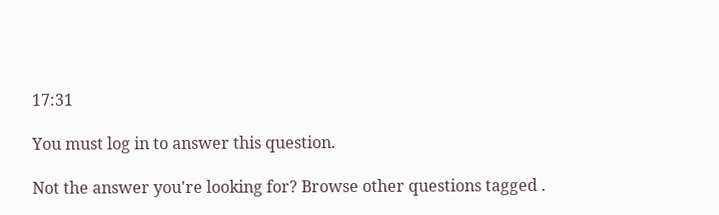17:31

You must log in to answer this question.

Not the answer you're looking for? Browse other questions tagged .